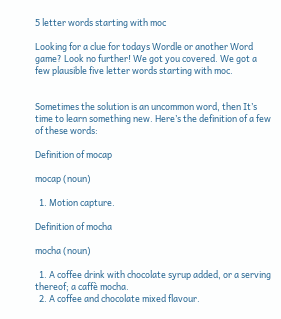5 letter words starting with moc

Looking for a clue for todays Wordle or another Word game? Look no further! We got you covered. We got a few plausible five letter words starting with moc.


Sometimes the solution is an uncommon word, then It’s time to learn something new. Here’s the definition of a few of these words:

Definition of mocap

mocap (noun)

  1. Motion capture.

Definition of mocha

mocha (noun)

  1. A coffee drink with chocolate syrup added, or a serving thereof; a caffè mocha.
  2. A coffee and chocolate mixed flavour.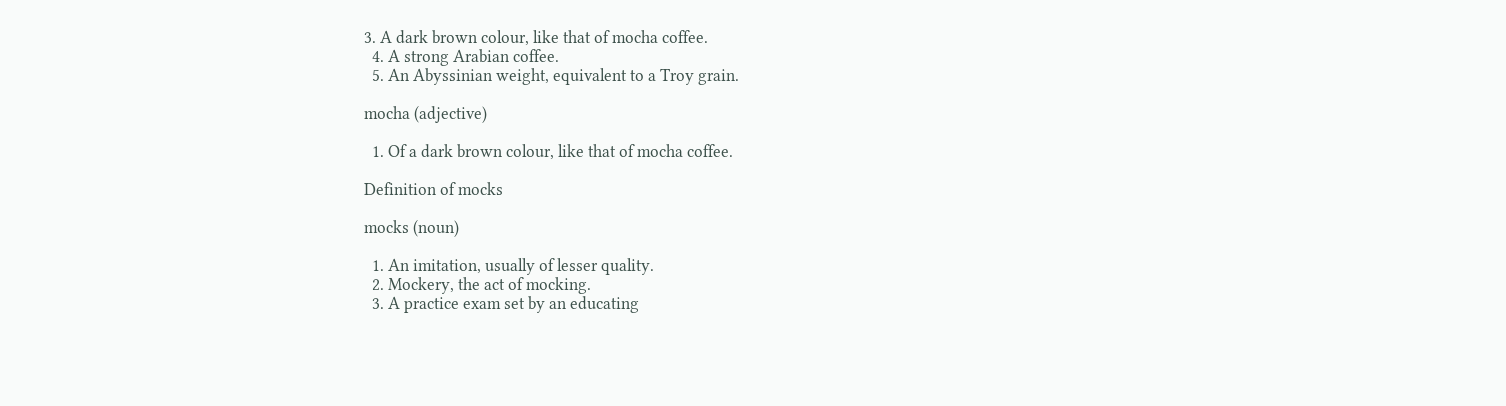3. A dark brown colour, like that of mocha coffee.
  4. A strong Arabian coffee.
  5. An Abyssinian weight, equivalent to a Troy grain.

mocha (adjective)

  1. Of a dark brown colour, like that of mocha coffee.

Definition of mocks

mocks (noun)

  1. An imitation, usually of lesser quality.
  2. Mockery, the act of mocking.
  3. A practice exam set by an educating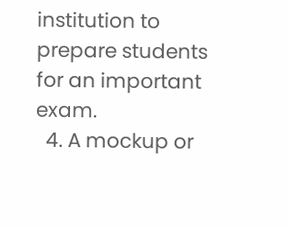institution to prepare students for an important exam.
  4. A mockup or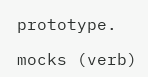prototype.

mocks (verb)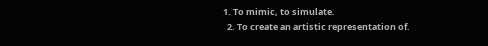1. To mimic, to simulate.
  2. To create an artistic representation of.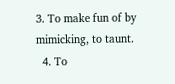3. To make fun of by mimicking, to taunt.
  4. To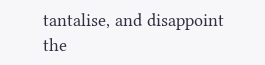tantalise, and disappoint the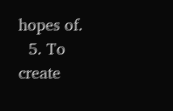hopes of.
  5. To create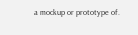a mockup or prototype of.